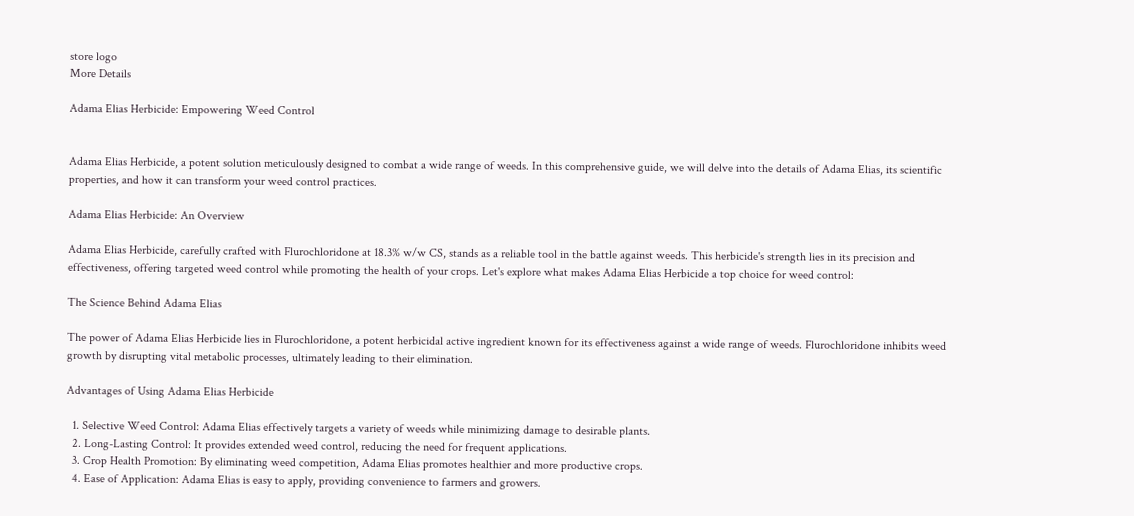store logo
More Details

Adama Elias Herbicide: Empowering Weed Control


Adama Elias Herbicide, a potent solution meticulously designed to combat a wide range of weeds. In this comprehensive guide, we will delve into the details of Adama Elias, its scientific properties, and how it can transform your weed control practices.

Adama Elias Herbicide: An Overview

Adama Elias Herbicide, carefully crafted with Flurochloridone at 18.3% w/w CS, stands as a reliable tool in the battle against weeds. This herbicide's strength lies in its precision and effectiveness, offering targeted weed control while promoting the health of your crops. Let's explore what makes Adama Elias Herbicide a top choice for weed control:

The Science Behind Adama Elias

The power of Adama Elias Herbicide lies in Flurochloridone, a potent herbicidal active ingredient known for its effectiveness against a wide range of weeds. Flurochloridone inhibits weed growth by disrupting vital metabolic processes, ultimately leading to their elimination.

Advantages of Using Adama Elias Herbicide

  1. Selective Weed Control: Adama Elias effectively targets a variety of weeds while minimizing damage to desirable plants.
  2. Long-Lasting Control: It provides extended weed control, reducing the need for frequent applications.
  3. Crop Health Promotion: By eliminating weed competition, Adama Elias promotes healthier and more productive crops.
  4. Ease of Application: Adama Elias is easy to apply, providing convenience to farmers and growers.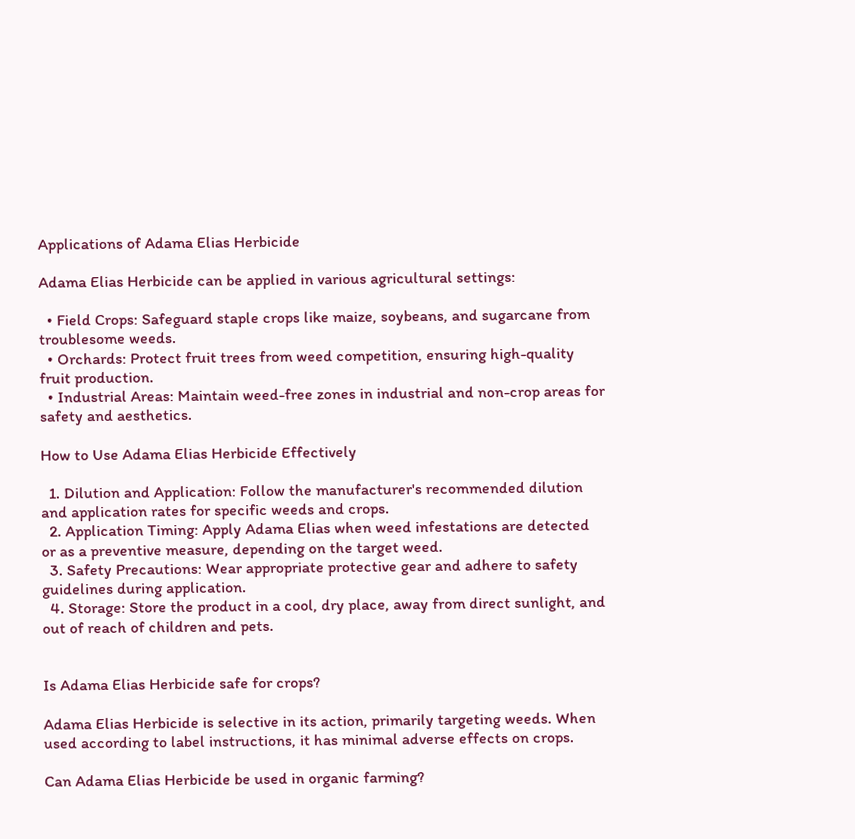Applications of Adama Elias Herbicide

Adama Elias Herbicide can be applied in various agricultural settings:

  • Field Crops: Safeguard staple crops like maize, soybeans, and sugarcane from troublesome weeds.
  • Orchards: Protect fruit trees from weed competition, ensuring high-quality fruit production.
  • Industrial Areas: Maintain weed-free zones in industrial and non-crop areas for safety and aesthetics.

How to Use Adama Elias Herbicide Effectively

  1. Dilution and Application: Follow the manufacturer's recommended dilution and application rates for specific weeds and crops.
  2. Application Timing: Apply Adama Elias when weed infestations are detected or as a preventive measure, depending on the target weed.
  3. Safety Precautions: Wear appropriate protective gear and adhere to safety guidelines during application.
  4. Storage: Store the product in a cool, dry place, away from direct sunlight, and out of reach of children and pets.


Is Adama Elias Herbicide safe for crops?

Adama Elias Herbicide is selective in its action, primarily targeting weeds. When used according to label instructions, it has minimal adverse effects on crops.

Can Adama Elias Herbicide be used in organic farming?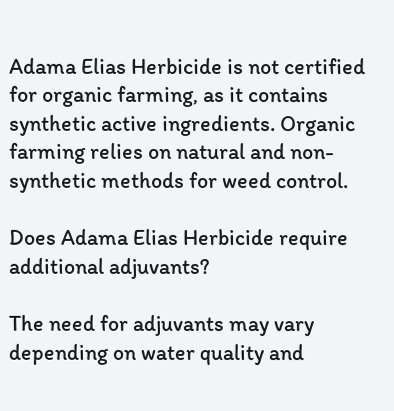Adama Elias Herbicide is not certified for organic farming, as it contains synthetic active ingredients. Organic farming relies on natural and non-synthetic methods for weed control.

Does Adama Elias Herbicide require additional adjuvants?

The need for adjuvants may vary depending on water quality and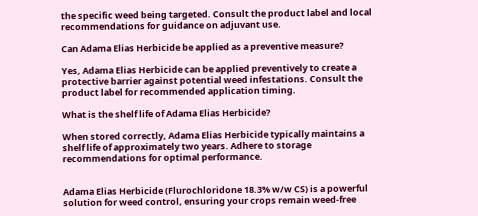the specific weed being targeted. Consult the product label and local recommendations for guidance on adjuvant use.

Can Adama Elias Herbicide be applied as a preventive measure?

Yes, Adama Elias Herbicide can be applied preventively to create a protective barrier against potential weed infestations. Consult the product label for recommended application timing.

What is the shelf life of Adama Elias Herbicide?

When stored correctly, Adama Elias Herbicide typically maintains a shelf life of approximately two years. Adhere to storage recommendations for optimal performance.


Adama Elias Herbicide (Flurochloridone 18.3% w/w CS) is a powerful solution for weed control, ensuring your crops remain weed-free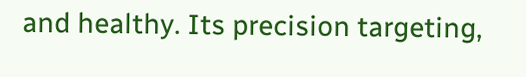and healthy. Its precision targeting,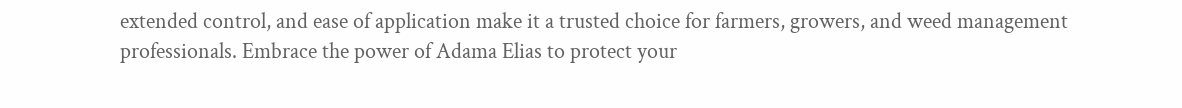extended control, and ease of application make it a trusted choice for farmers, growers, and weed management professionals. Embrace the power of Adama Elias to protect your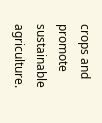crops and promote sustainable agriculture.